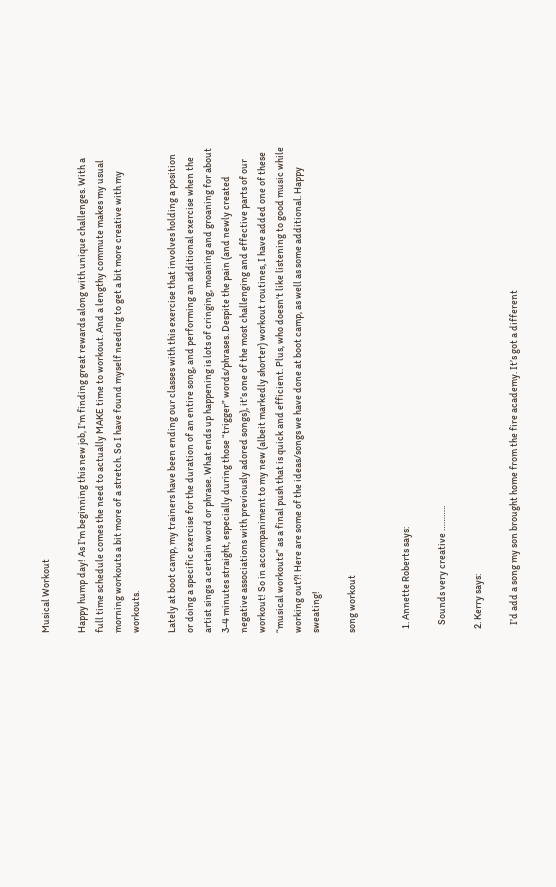Musical Workout

Happy hump day! As I’m beginning this new job, I’m finding great rewards along with unique challenges. With a full time schedule comes the need to actually MAKE time to workout. And a lengthy commute makes my usual morning workouts a bit more of a stretch. So I have found myself needing to get a bit more creative with my workouts.

Lately at boot camp, my trainers have been ending our classes with this exercise that involves holding a position or doing a specific exercise for the duration of an entire song, and performing an additional exercise when the artist sings a certain word or phrase. What ends up happening is lots of cringing, moaning and groaning for about 3-4 minutes straight, especially during those “trigger” words/phrases. Despite the pain (and newly created negative associations with previously adored songs), it’s one of the most challenging and effective parts of our workout! So in accompaniment to my new (albeit markedly shorter) workout routines, I have added one of these “musical workouts” as a final push that is quick and efficient. Plus, who doesn’t like listening to good music while working out?! Here are some of the ideas/songs we have done at boot camp, as well as some additional. Happy sweating!

song workout


  1. Annette Roberts says:

    Sounds very creative ………..

  2. Kerry says:

    I’d add a song my son brought home from the fire academy. It’s got a different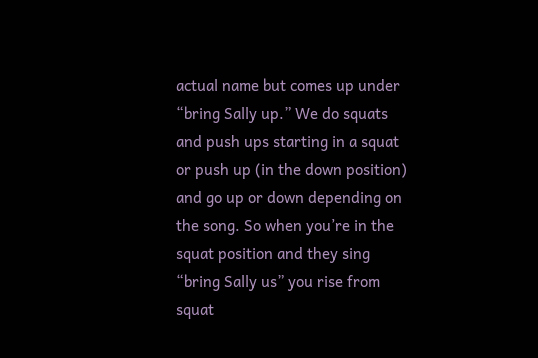actual name but comes up under “bring Sally up.” We do squats and push ups starting in a squat or push up (in the down position) and go up or down depending on the song. So when you’re in the squat position and they sing “bring Sally us” you rise from squat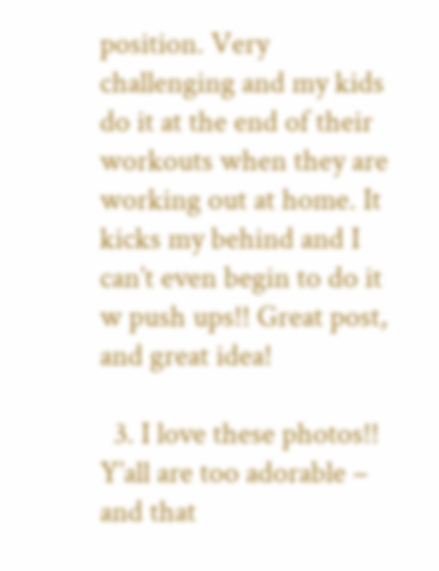position. Very challenging and my kids do it at the end of their workouts when they are working out at home. It kicks my behind and I can’t even begin to do it w push ups!! Great post, and great idea!

  3. I love these photos!! Y’all are too adorable – and that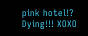pink hotel!? Dying!!! XOXO